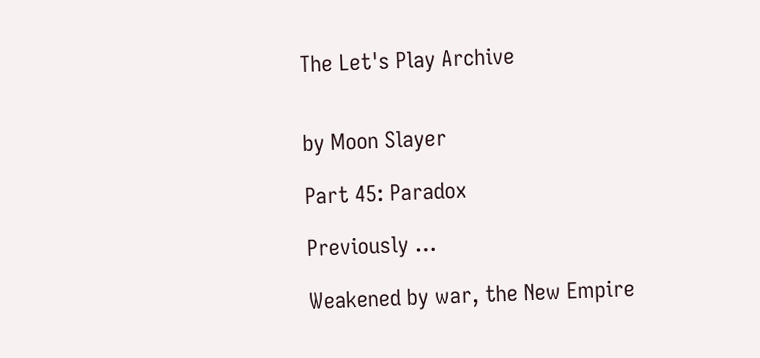The Let's Play Archive


by Moon Slayer

Part 45: Paradox

Previously …

Weakened by war, the New Empire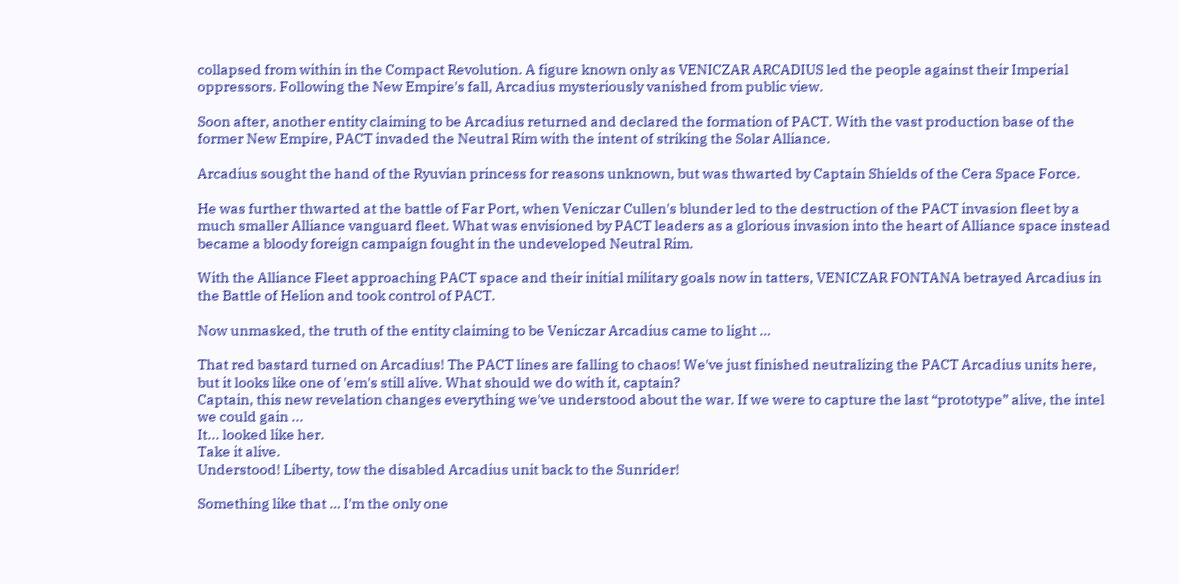collapsed from within in the Compact Revolution. A figure known only as VENICZAR ARCADIUS led the people against their Imperial oppressors. Following the New Empire's fall, Arcadius mysteriously vanished from public view.

Soon after, another entity claiming to be Arcadius returned and declared the formation of PACT. With the vast production base of the former New Empire, PACT invaded the Neutral Rim with the intent of striking the Solar Alliance.

Arcadius sought the hand of the Ryuvian princess for reasons unknown, but was thwarted by Captain Shields of the Cera Space Force.

He was further thwarted at the battle of Far Port, when Veniczar Cullen's blunder led to the destruction of the PACT invasion fleet by a much smaller Alliance vanguard fleet. What was envisioned by PACT leaders as a glorious invasion into the heart of Alliance space instead became a bloody foreign campaign fought in the undeveloped Neutral Rim.

With the Alliance Fleet approaching PACT space and their initial military goals now in tatters, VENICZAR FONTANA betrayed Arcadius in the Battle of Helion and took control of PACT.

Now unmasked, the truth of the entity claiming to be Veniczar Arcadius came to light …

That red bastard turned on Arcadius! The PACT lines are falling to chaos! We've just finished neutralizing the PACT Arcadius units here, but it looks like one of 'em's still alive. What should we do with it, captain?
Captain, this new revelation changes everything we've understood about the war. If we were to capture the last “prototype” alive, the intel we could gain ...
It... looked like her.
Take it alive.
Understood! Liberty, tow the disabled Arcadius unit back to the Sunrider!

Something like that … I'm the only one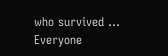who survived ... Everyone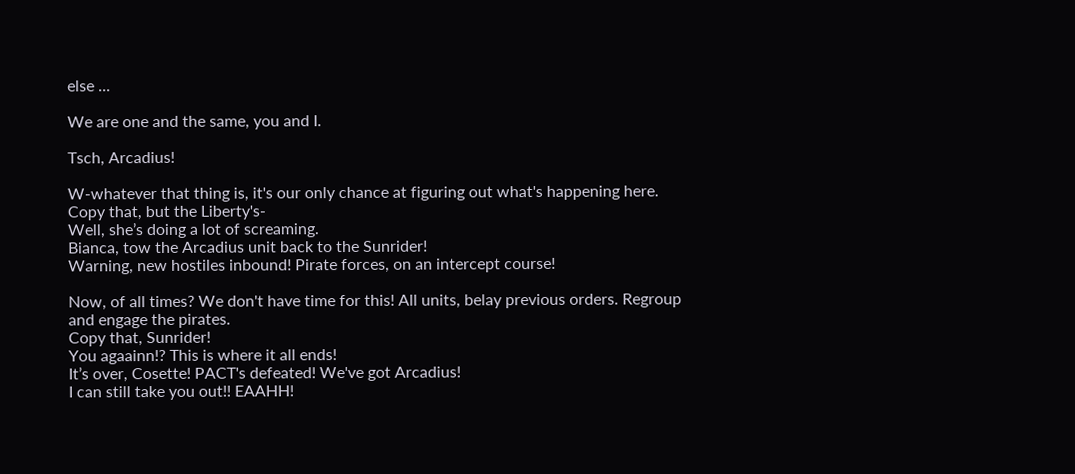else ...

We are one and the same, you and I.

Tsch, Arcadius!

W-whatever that thing is, it's our only chance at figuring out what's happening here.
Copy that, but the Liberty's-
Well, she’s doing a lot of screaming.
Bianca, tow the Arcadius unit back to the Sunrider!
Warning, new hostiles inbound! Pirate forces, on an intercept course!

Now, of all times? We don't have time for this! All units, belay previous orders. Regroup and engage the pirates.
Copy that, Sunrider!
You agaainn!? This is where it all ends!
It’s over, Cosette! PACT's defeated! We've got Arcadius!
I can still take you out!! EAAHH!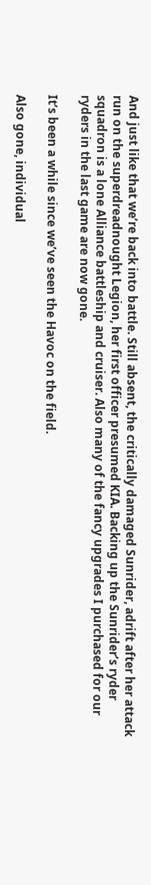And just like that we’re back into battle. Still absent, the critically damaged Sunrider, adrift after her attack run on the superdreadnought Legion, her first officer presumed KIA. Backing up the Sunrider’s ryder squadron is a lone Alliance battleship and cruiser. Also many of the fancy upgrades I purchased for our ryders in the last game are now gone.

It’s been a while since we’ve seen the Havoc on the field.

Also gone, individual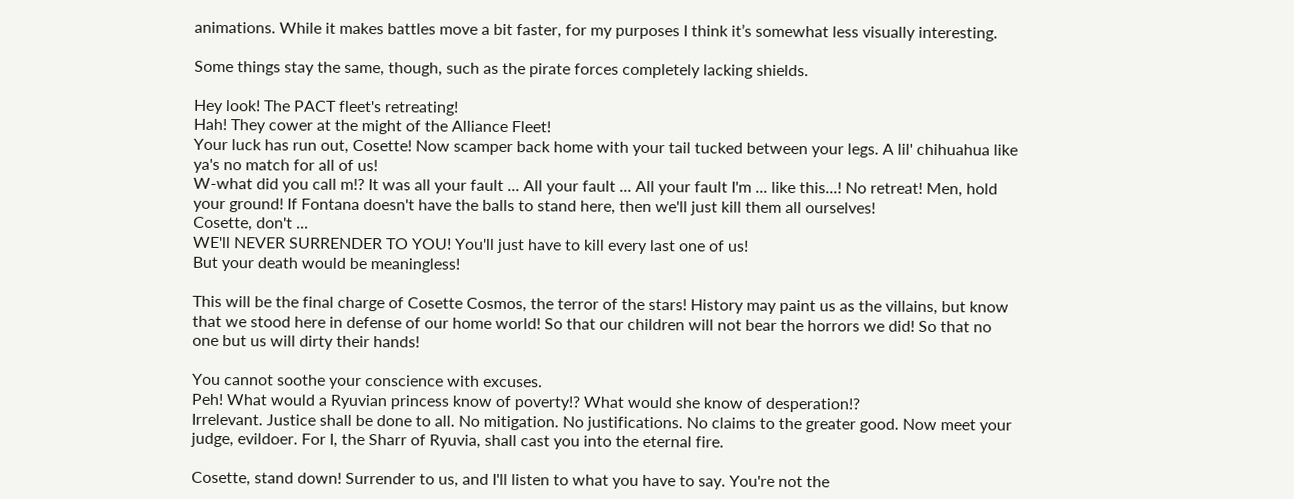animations. While it makes battles move a bit faster, for my purposes I think it’s somewhat less visually interesting.

Some things stay the same, though, such as the pirate forces completely lacking shields.

Hey look! The PACT fleet's retreating!
Hah! They cower at the might of the Alliance Fleet!
Your luck has run out, Cosette! Now scamper back home with your tail tucked between your legs. A lil' chihuahua like ya's no match for all of us!
W-what did you call m!? It was all your fault ... All your fault ... All your fault I'm ... like this...! No retreat! Men, hold your ground! If Fontana doesn't have the balls to stand here, then we'll just kill them all ourselves!
Cosette, don't ...
WE'll NEVER SURRENDER TO YOU! You'll just have to kill every last one of us!
But your death would be meaningless!

This will be the final charge of Cosette Cosmos, the terror of the stars! History may paint us as the villains, but know that we stood here in defense of our home world! So that our children will not bear the horrors we did! So that no one but us will dirty their hands!

You cannot soothe your conscience with excuses.
Peh! What would a Ryuvian princess know of poverty!? What would she know of desperation!?
Irrelevant. Justice shall be done to all. No mitigation. No justifications. No claims to the greater good. Now meet your judge, evildoer. For I, the Sharr of Ryuvia, shall cast you into the eternal fire.

Cosette, stand down! Surrender to us, and I'll listen to what you have to say. You're not the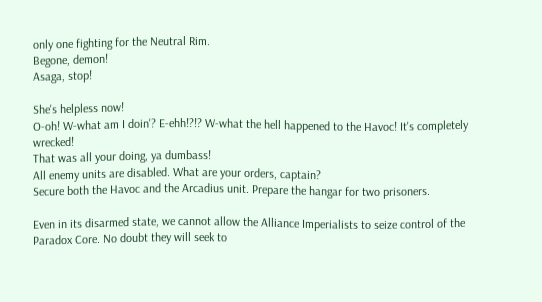only one fighting for the Neutral Rim.
Begone, demon!
Asaga, stop!

She's helpless now!
O-oh! W-what am I doin'? E-ehh!?!? W-what the hell happened to the Havoc! It's completely wrecked!
That was all your doing, ya dumbass!
All enemy units are disabled. What are your orders, captain?
Secure both the Havoc and the Arcadius unit. Prepare the hangar for two prisoners.

Even in its disarmed state, we cannot allow the Alliance Imperialists to seize control of the Paradox Core. No doubt they will seek to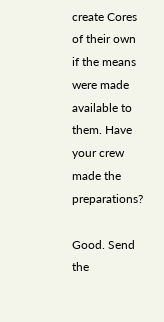create Cores of their own if the means were made available to them. Have your crew made the preparations?

Good. Send the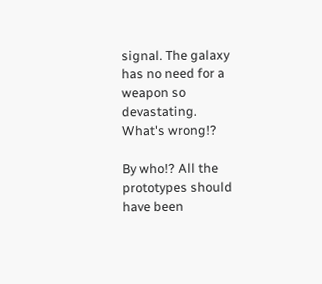signal. The galaxy has no need for a weapon so devastating.
What's wrong!?

By who!? All the prototypes should have been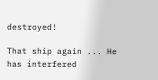destroyed!

That ship again ... He has interfered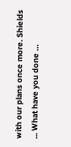with our plans once more. Shields ... What have you done …